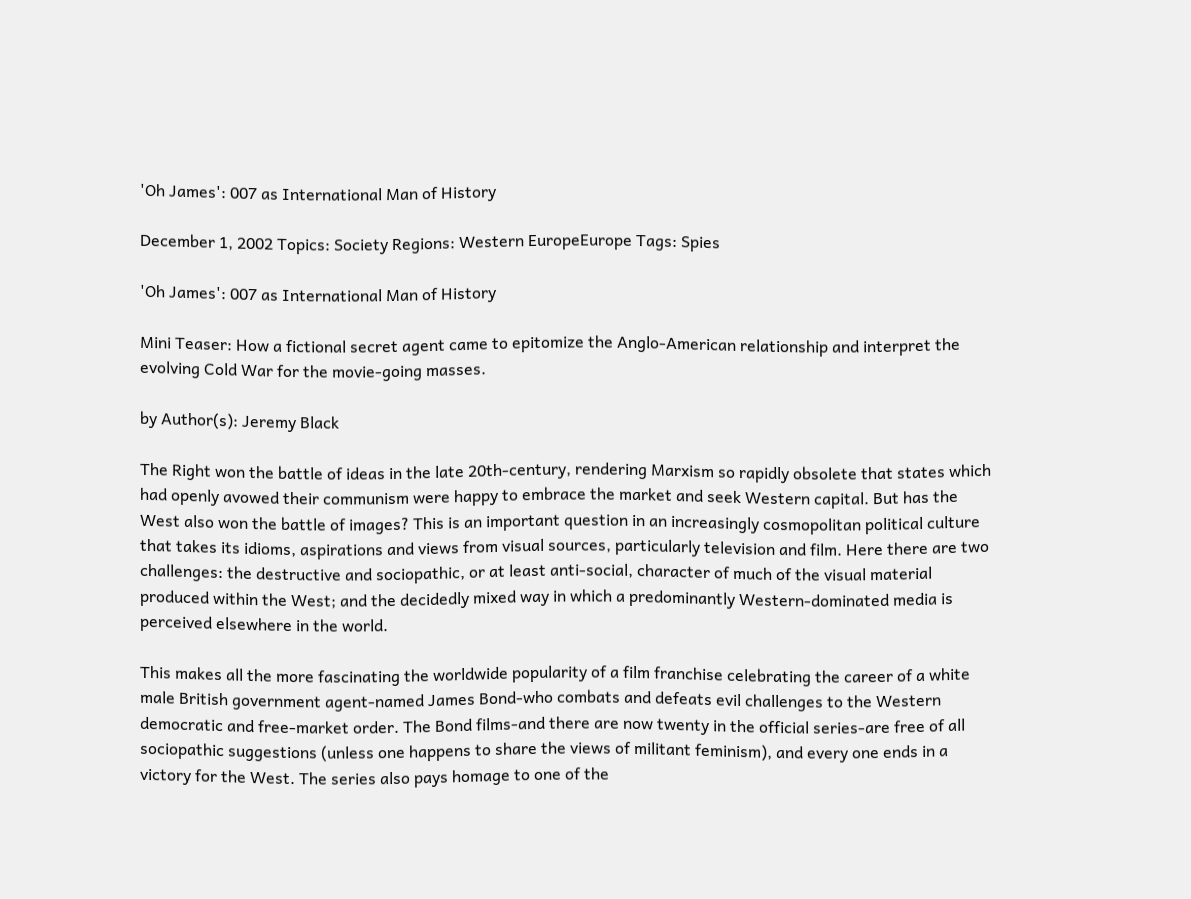'Oh James': 007 as International Man of History

December 1, 2002 Topics: Society Regions: Western EuropeEurope Tags: Spies

'Oh James': 007 as International Man of History

Mini Teaser: How a fictional secret agent came to epitomize the Anglo-American relationship and interpret the evolving Cold War for the movie-going masses.

by Author(s): Jeremy Black

The Right won the battle of ideas in the late 20th-century, rendering Marxism so rapidly obsolete that states which had openly avowed their communism were happy to embrace the market and seek Western capital. But has the West also won the battle of images? This is an important question in an increasingly cosmopolitan political culture that takes its idioms, aspirations and views from visual sources, particularly television and film. Here there are two challenges: the destructive and sociopathic, or at least anti-social, character of much of the visual material produced within the West; and the decidedly mixed way in which a predominantly Western-dominated media is perceived elsewhere in the world.

This makes all the more fascinating the worldwide popularity of a film franchise celebrating the career of a white male British government agent-named James Bond-who combats and defeats evil challenges to the Western democratic and free-market order. The Bond films-and there are now twenty in the official series-are free of all sociopathic suggestions (unless one happens to share the views of militant feminism), and every one ends in a victory for the West. The series also pays homage to one of the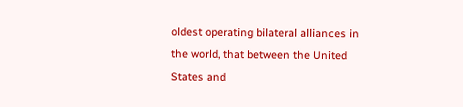oldest operating bilateral alliances in the world, that between the United States and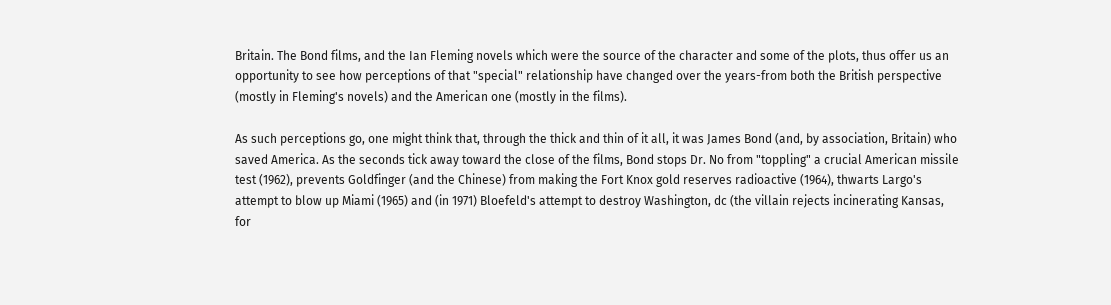Britain. The Bond films, and the Ian Fleming novels which were the source of the character and some of the plots, thus offer us an opportunity to see how perceptions of that "special" relationship have changed over the years-from both the British perspective (mostly in Fleming's novels) and the American one (mostly in the films).

As such perceptions go, one might think that, through the thick and thin of it all, it was James Bond (and, by association, Britain) who saved America. As the seconds tick away toward the close of the films, Bond stops Dr. No from "toppling" a crucial American missile test (1962), prevents Goldfinger (and the Chinese) from making the Fort Knox gold reserves radioactive (1964), thwarts Largo's attempt to blow up Miami (1965) and (in 1971) Bloefeld's attempt to destroy Washington, dc (the villain rejects incinerating Kansas, for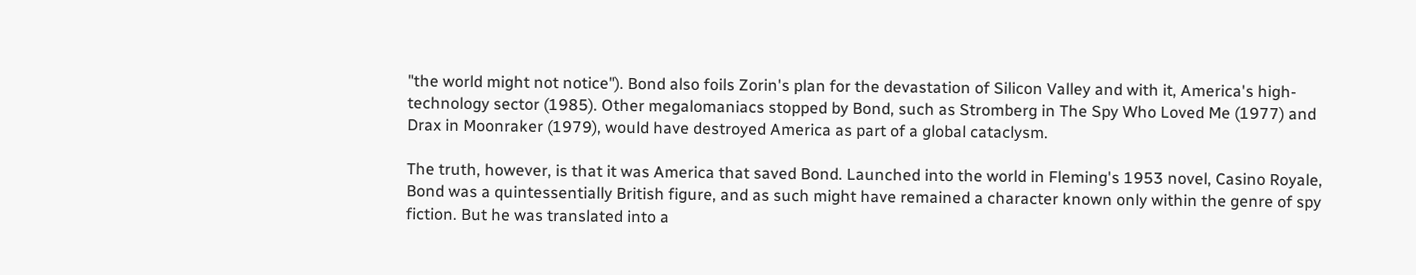"the world might not notice"). Bond also foils Zorin's plan for the devastation of Silicon Valley and with it, America's high-technology sector (1985). Other megalomaniacs stopped by Bond, such as Stromberg in The Spy Who Loved Me (1977) and Drax in Moonraker (1979), would have destroyed America as part of a global cataclysm.

The truth, however, is that it was America that saved Bond. Launched into the world in Fleming's 1953 novel, Casino Royale, Bond was a quintessentially British figure, and as such might have remained a character known only within the genre of spy fiction. But he was translated into a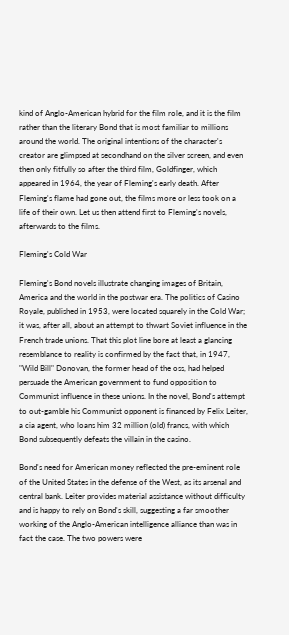kind of Anglo-American hybrid for the film role, and it is the film rather than the literary Bond that is most familiar to millions around the world. The original intentions of the character's creator are glimpsed at secondhand on the silver screen, and even then only fitfully so after the third film, Goldfinger, which appeared in 1964, the year of Fleming's early death. After Fleming's flame had gone out, the films more or less took on a life of their own. Let us then attend first to Fleming's novels, afterwards to the films.

Fleming's Cold War

Fleming's Bond novels illustrate changing images of Britain, America and the world in the postwar era. The politics of Casino Royale, published in 1953, were located squarely in the Cold War; it was, after all, about an attempt to thwart Soviet influence in the French trade unions. That this plot line bore at least a glancing resemblance to reality is confirmed by the fact that, in 1947, "Wild Bill" Donovan, the former head of the oss, had helped persuade the American government to fund opposition to Communist influence in these unions. In the novel, Bond's attempt to out-gamble his Communist opponent is financed by Felix Leiter, a cia agent, who loans him 32 million (old) francs, with which Bond subsequently defeats the villain in the casino.

Bond's need for American money reflected the pre-eminent role of the United States in the defense of the West, as its arsenal and central bank. Leiter provides material assistance without difficulty and is happy to rely on Bond's skill, suggesting a far smoother working of the Anglo-American intelligence alliance than was in fact the case. The two powers were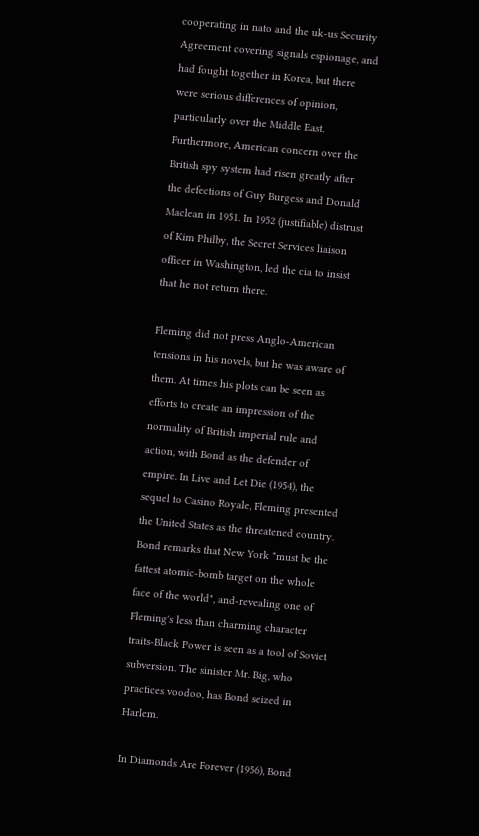cooperating in nato and the uk-us Security Agreement covering signals espionage, and had fought together in Korea, but there were serious differences of opinion, particularly over the Middle East. Furthermore, American concern over the British spy system had risen greatly after the defections of Guy Burgess and Donald Maclean in 1951. In 1952 (justifiable) distrust of Kim Philby, the Secret Services liaison officer in Washington, led the cia to insist that he not return there.

Fleming did not press Anglo-American tensions in his novels, but he was aware of them. At times his plots can be seen as efforts to create an impression of the normality of British imperial rule and action, with Bond as the defender of empire. In Live and Let Die (1954), the sequel to Casino Royale, Fleming presented the United States as the threatened country. Bond remarks that New York "must be the fattest atomic-bomb target on the whole face of the world", and-revealing one of Fleming's less than charming character traits-Black Power is seen as a tool of Soviet subversion. The sinister Mr. Big, who practices voodoo, has Bond seized in Harlem.

In Diamonds Are Forever (1956), Bond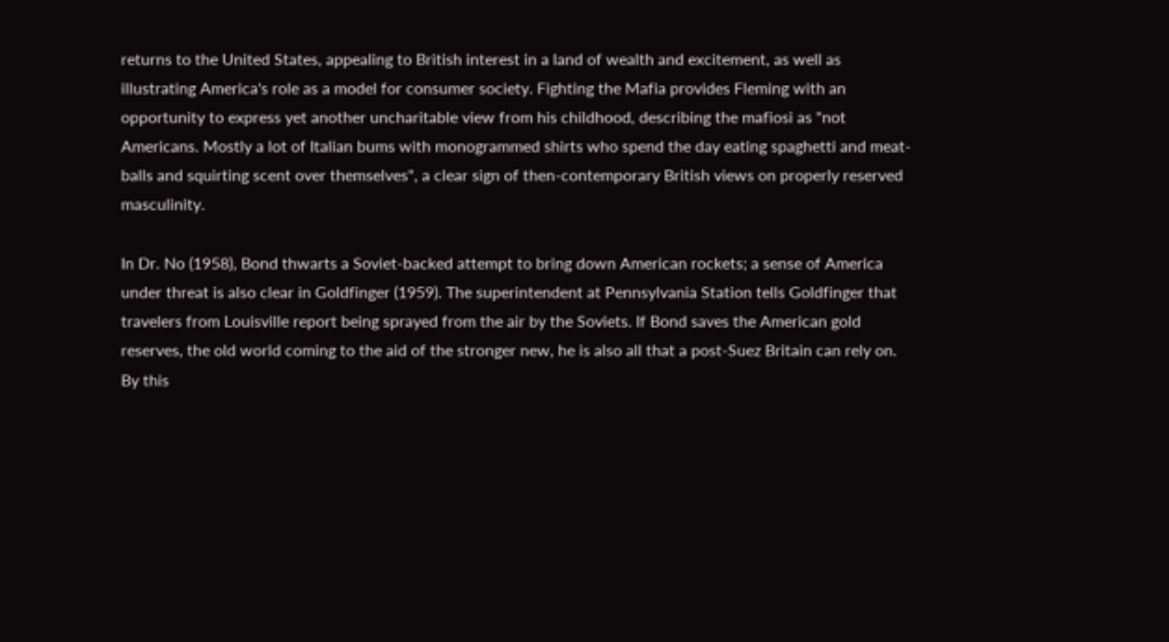returns to the United States, appealing to British interest in a land of wealth and excitement, as well as illustrating America's role as a model for consumer society. Fighting the Mafia provides Fleming with an opportunity to express yet another uncharitable view from his childhood, describing the mafiosi as "not Americans. Mostly a lot of Italian bums with monogrammed shirts who spend the day eating spaghetti and meat-balls and squirting scent over themselves", a clear sign of then-contemporary British views on properly reserved masculinity.

In Dr. No (1958), Bond thwarts a Soviet-backed attempt to bring down American rockets; a sense of America under threat is also clear in Goldfinger (1959). The superintendent at Pennsylvania Station tells Goldfinger that travelers from Louisville report being sprayed from the air by the Soviets. If Bond saves the American gold reserves, the old world coming to the aid of the stronger new, he is also all that a post-Suez Britain can rely on. By this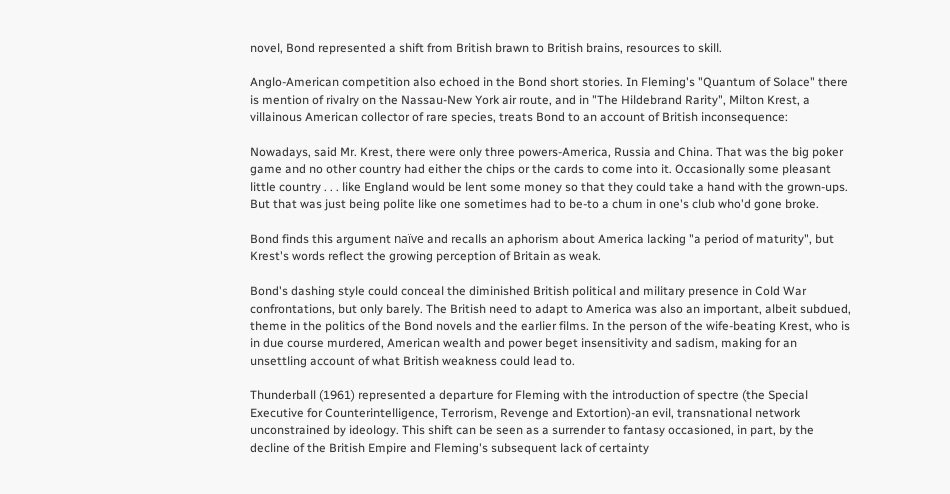novel, Bond represented a shift from British brawn to British brains, resources to skill.

Anglo-American competition also echoed in the Bond short stories. In Fleming's "Quantum of Solace" there is mention of rivalry on the Nassau-New York air route, and in "The Hildebrand Rarity", Milton Krest, a villainous American collector of rare species, treats Bond to an account of British inconsequence:

Nowadays, said Mr. Krest, there were only three powers-America, Russia and China. That was the big poker game and no other country had either the chips or the cards to come into it. Occasionally some pleasant little country . . . like England would be lent some money so that they could take a hand with the grown-ups. But that was just being polite like one sometimes had to be-to a chum in one's club who'd gone broke.

Bond finds this argument naïve and recalls an aphorism about America lacking "a period of maturity", but Krest's words reflect the growing perception of Britain as weak.

Bond's dashing style could conceal the diminished British political and military presence in Cold War confrontations, but only barely. The British need to adapt to America was also an important, albeit subdued, theme in the politics of the Bond novels and the earlier films. In the person of the wife-beating Krest, who is in due course murdered, American wealth and power beget insensitivity and sadism, making for an unsettling account of what British weakness could lead to.

Thunderball (1961) represented a departure for Fleming with the introduction of spectre (the Special Executive for Counterintelligence, Terrorism, Revenge and Extortion)-an evil, transnational network unconstrained by ideology. This shift can be seen as a surrender to fantasy occasioned, in part, by the decline of the British Empire and Fleming's subsequent lack of certainty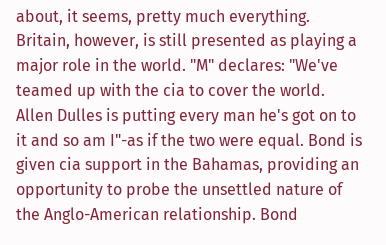about, it seems, pretty much everything. Britain, however, is still presented as playing a major role in the world. "M" declares: "We've teamed up with the cia to cover the world. Allen Dulles is putting every man he's got on to it and so am I"-as if the two were equal. Bond is given cia support in the Bahamas, providing an opportunity to probe the unsettled nature of the Anglo-American relationship. Bond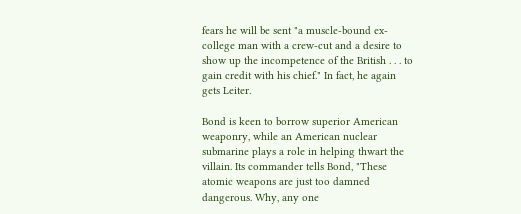fears he will be sent "a muscle-bound ex-college man with a crew-cut and a desire to show up the incompetence of the British . . . to gain credit with his chief." In fact, he again gets Leiter.

Bond is keen to borrow superior American weaponry, while an American nuclear submarine plays a role in helping thwart the villain. Its commander tells Bond, "These atomic weapons are just too damned dangerous. Why, any one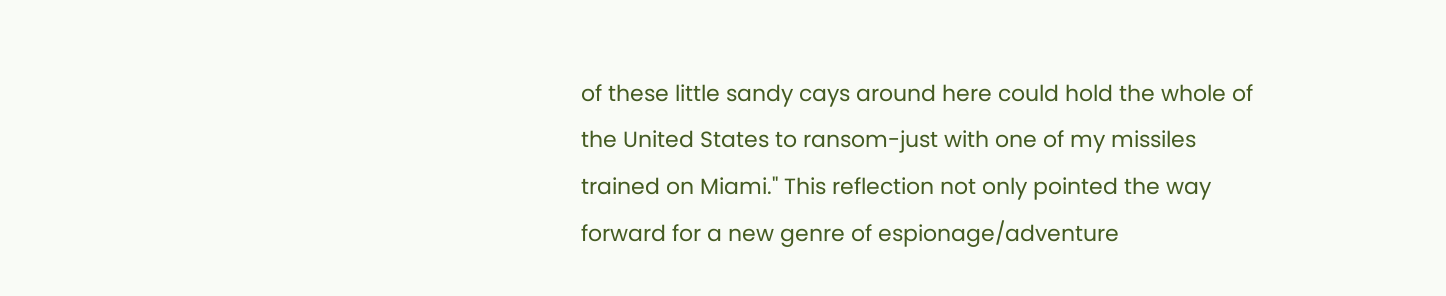of these little sandy cays around here could hold the whole of the United States to ransom-just with one of my missiles trained on Miami." This reflection not only pointed the way forward for a new genre of espionage/adventure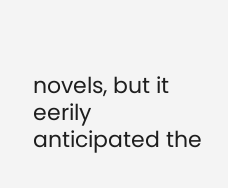novels, but it eerily anticipated the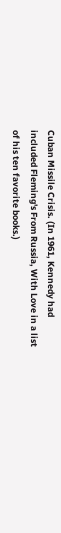Cuban Missile Crisis. (In 1961, Kennedy had included Fleming's From Russia, With Love in a list of his ten favorite books.)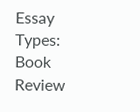Essay Types: Book Review